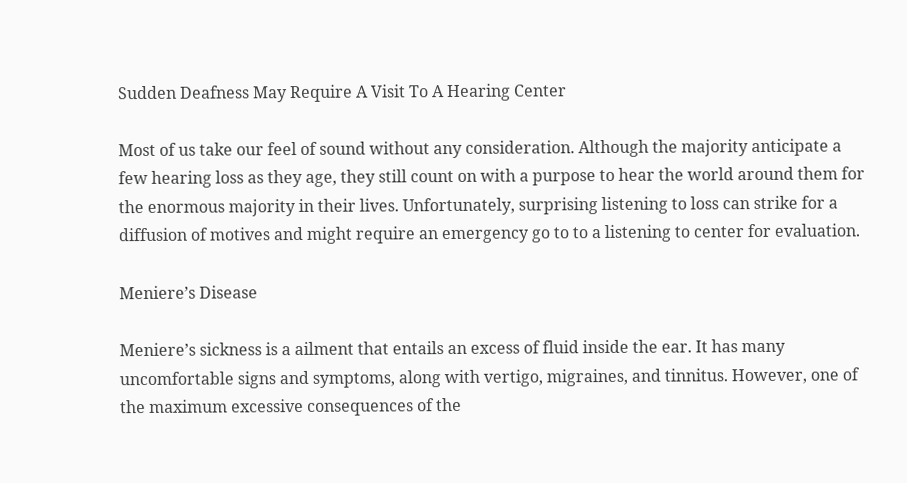Sudden Deafness May Require A Visit To A Hearing Center

Most of us take our feel of sound without any consideration. Although the majority anticipate a few hearing loss as they age, they still count on with a purpose to hear the world around them for the enormous majority in their lives. Unfortunately, surprising listening to loss can strike for a diffusion of motives and might require an emergency go to to a listening to center for evaluation.

Meniere’s Disease

Meniere’s sickness is a ailment that entails an excess of fluid inside the ear. It has many uncomfortable signs and symptoms, along with vertigo, migraines, and tinnitus. However, one of the maximum excessive consequences of the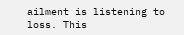ailment is listening to loss. This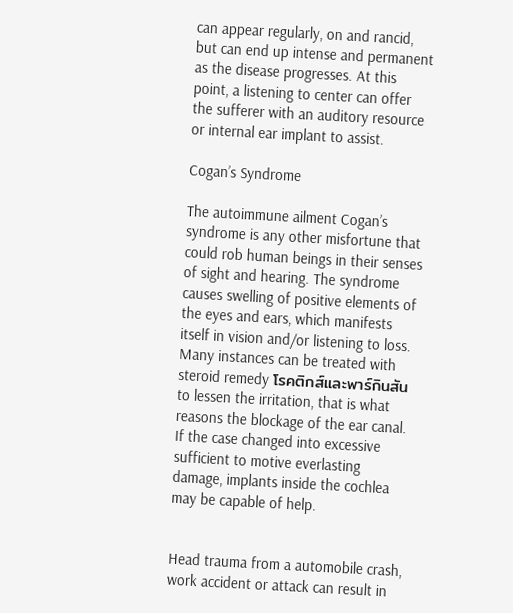can appear regularly, on and rancid, but can end up intense and permanent as the disease progresses. At this point, a listening to center can offer the sufferer with an auditory resource or internal ear implant to assist.

Cogan’s Syndrome

The autoimmune ailment Cogan’s syndrome is any other misfortune that could rob human beings in their senses of sight and hearing. The syndrome causes swelling of positive elements of the eyes and ears, which manifests itself in vision and/or listening to loss. Many instances can be treated with steroid remedy โรคติกส์และพาร์กินสัน to lessen the irritation, that is what reasons the blockage of the ear canal. If the case changed into excessive sufficient to motive everlasting damage, implants inside the cochlea may be capable of help.


Head trauma from a automobile crash, work accident or attack can result in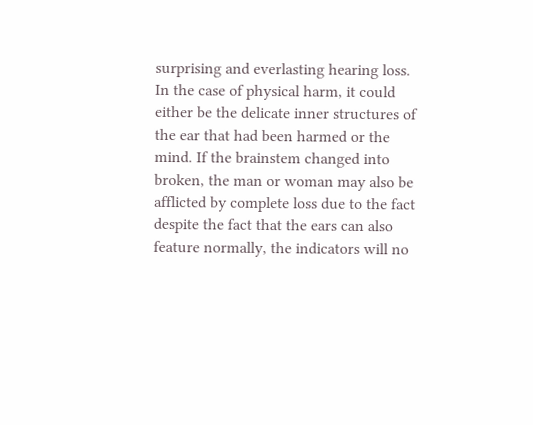surprising and everlasting hearing loss. In the case of physical harm, it could either be the delicate inner structures of the ear that had been harmed or the mind. If the brainstem changed into broken, the man or woman may also be afflicted by complete loss due to the fact despite the fact that the ears can also feature normally, the indicators will no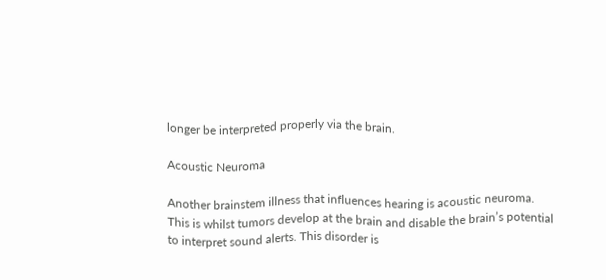longer be interpreted properly via the brain.

Acoustic Neuroma

Another brainstem illness that influences hearing is acoustic neuroma. This is whilst tumors develop at the brain and disable the brain’s potential to interpret sound alerts. This disorder is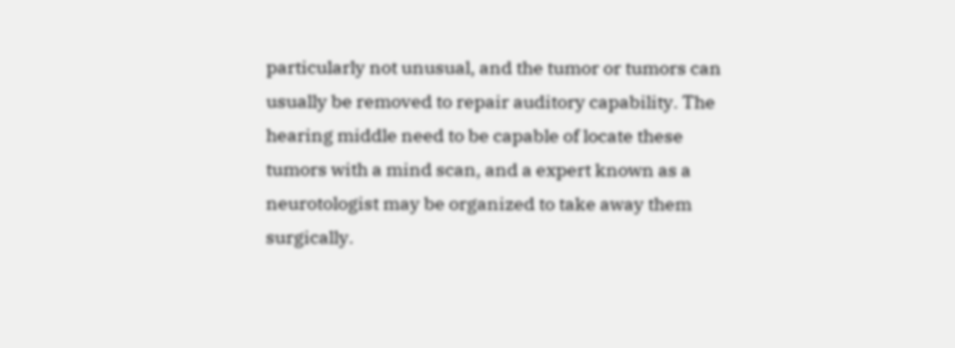particularly not unusual, and the tumor or tumors can usually be removed to repair auditory capability. The hearing middle need to be capable of locate these tumors with a mind scan, and a expert known as a neurotologist may be organized to take away them surgically.